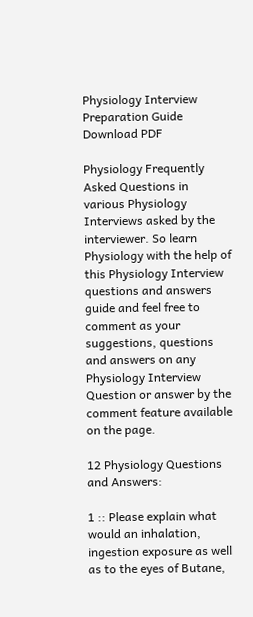Physiology Interview Preparation Guide
Download PDF

Physiology Frequently Asked Questions in various Physiology Interviews asked by the interviewer. So learn Physiology with the help of this Physiology Interview questions and answers guide and feel free to comment as your suggestions, questions and answers on any Physiology Interview Question or answer by the comment feature available on the page.

12 Physiology Questions and Answers:

1 :: Please explain what would an inhalation, ingestion exposure as well as to the eyes of Butane,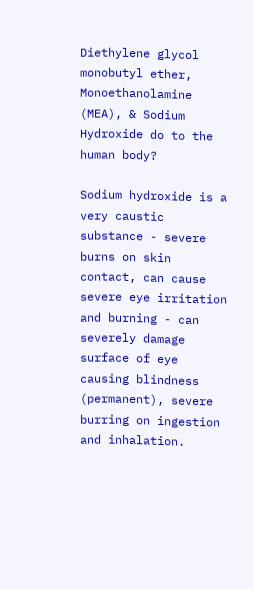Diethylene glycol monobutyl ether, Monoethanolamine (MEA), & Sodium Hydroxide do to the human body?

Sodium hydroxide is a very caustic substance - severe burns on skin contact, can cause severe eye irritation and burning - can severely damage surface of eye causing blindness (permanent), severe burring on ingestion and inhalation.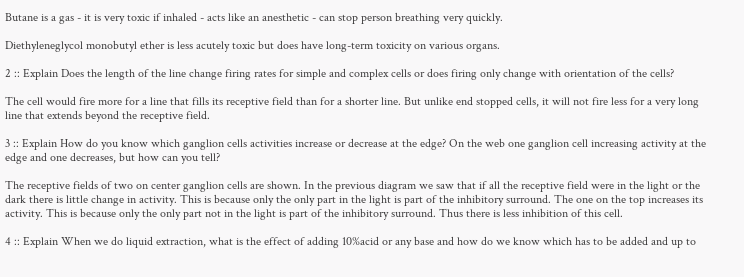Butane is a gas - it is very toxic if inhaled - acts like an anesthetic - can stop person breathing very quickly.

Diethyleneglycol monobutyl ether is less acutely toxic but does have long-term toxicity on various organs.

2 :: Explain Does the length of the line change firing rates for simple and complex cells or does firing only change with orientation of the cells?

The cell would fire more for a line that fills its receptive field than for a shorter line. But unlike end stopped cells, it will not fire less for a very long line that extends beyond the receptive field.

3 :: Explain How do you know which ganglion cells activities increase or decrease at the edge? On the web one ganglion cell increasing activity at the edge and one decreases, but how can you tell?

The receptive fields of two on center ganglion cells are shown. In the previous diagram we saw that if all the receptive field were in the light or the dark there is little change in activity. This is because only the only part in the light is part of the inhibitory surround. The one on the top increases its activity. This is because only the only part not in the light is part of the inhibitory surround. Thus there is less inhibition of this cell.

4 :: Explain When we do liquid extraction, what is the effect of adding 10%acid or any base and how do we know which has to be added and up to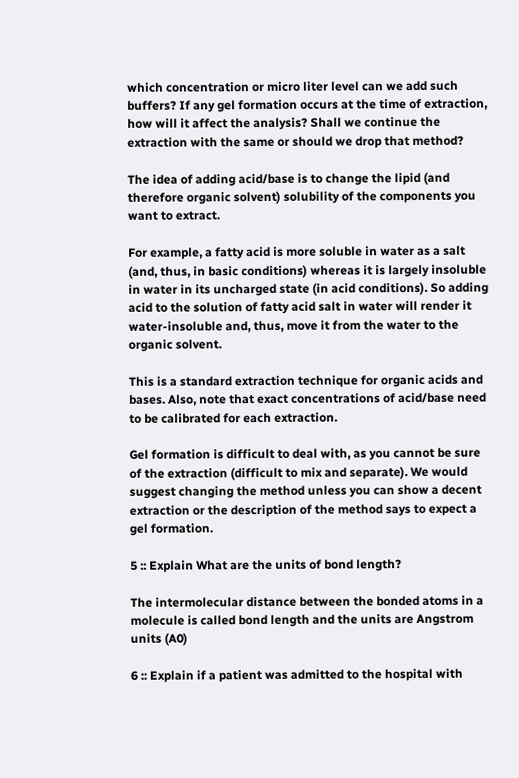which concentration or micro liter level can we add such buffers? If any gel formation occurs at the time of extraction, how will it affect the analysis? Shall we continue the extraction with the same or should we drop that method?

The idea of adding acid/base is to change the lipid (and therefore organic solvent) solubility of the components you want to extract.

For example, a fatty acid is more soluble in water as a salt (and, thus, in basic conditions) whereas it is largely insoluble in water in its uncharged state (in acid conditions). So adding acid to the solution of fatty acid salt in water will render it water-insoluble and, thus, move it from the water to the organic solvent.

This is a standard extraction technique for organic acids and bases. Also, note that exact concentrations of acid/base need to be calibrated for each extraction.

Gel formation is difficult to deal with, as you cannot be sure of the extraction (difficult to mix and separate). We would suggest changing the method unless you can show a decent extraction or the description of the method says to expect a gel formation.

5 :: Explain What are the units of bond length?

The intermolecular distance between the bonded atoms in a molecule is called bond length and the units are Angstrom units (A0)

6 :: Explain if a patient was admitted to the hospital with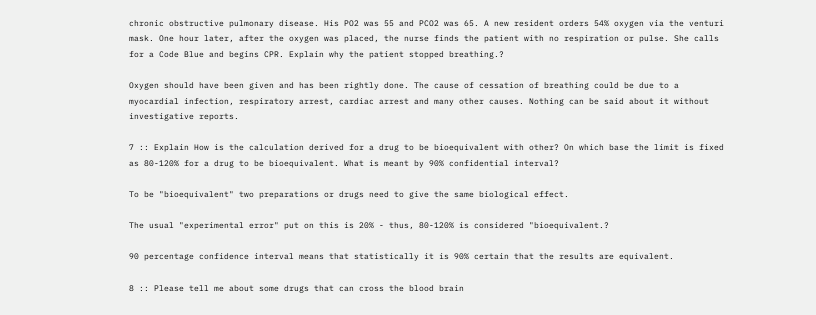chronic obstructive pulmonary disease. His PO2 was 55 and PCO2 was 65. A new resident orders 54% oxygen via the venturi mask. One hour later, after the oxygen was placed, the nurse finds the patient with no respiration or pulse. She calls for a Code Blue and begins CPR. Explain why the patient stopped breathing.?

Oxygen should have been given and has been rightly done. The cause of cessation of breathing could be due to a myocardial infection, respiratory arrest, cardiac arrest and many other causes. Nothing can be said about it without investigative reports.

7 :: Explain How is the calculation derived for a drug to be bioequivalent with other? On which base the limit is fixed as 80-120% for a drug to be bioequivalent. What is meant by 90% confidential interval?

To be "bioequivalent" two preparations or drugs need to give the same biological effect.

The usual "experimental error" put on this is 20% - thus, 80-120% is considered "bioequivalent.?

90 percentage confidence interval means that statistically it is 90% certain that the results are equivalent.

8 :: Please tell me about some drugs that can cross the blood brain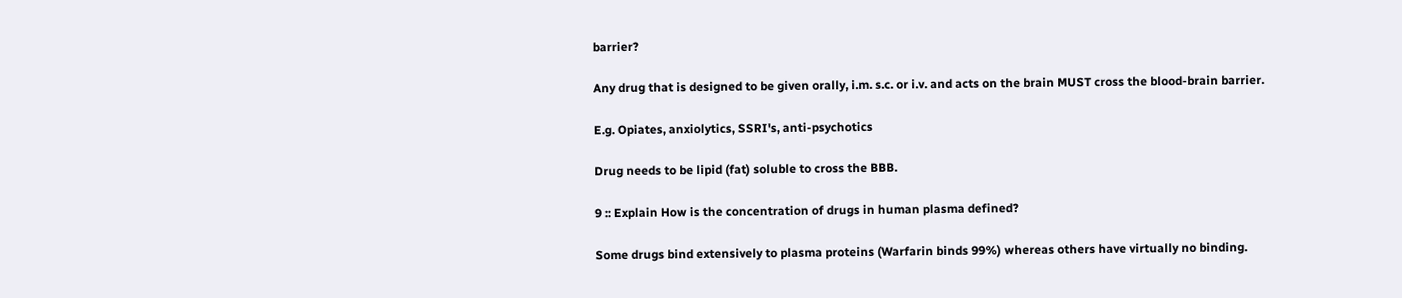barrier?

Any drug that is designed to be given orally, i.m. s.c. or i.v. and acts on the brain MUST cross the blood-brain barrier.

E.g. Opiates, anxiolytics, SSRI's, anti-psychotics

Drug needs to be lipid (fat) soluble to cross the BBB.

9 :: Explain How is the concentration of drugs in human plasma defined?

Some drugs bind extensively to plasma proteins (Warfarin binds 99%) whereas others have virtually no binding.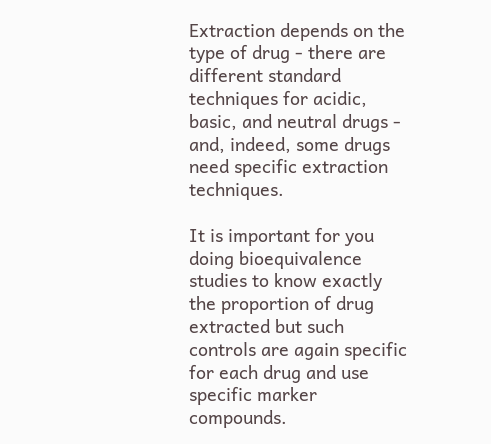Extraction depends on the type of drug - there are different standard techniques for acidic, basic, and neutral drugs - and, indeed, some drugs need specific extraction techniques.

It is important for you doing bioequivalence studies to know exactly the proportion of drug extracted but such controls are again specific for each drug and use specific marker compounds.